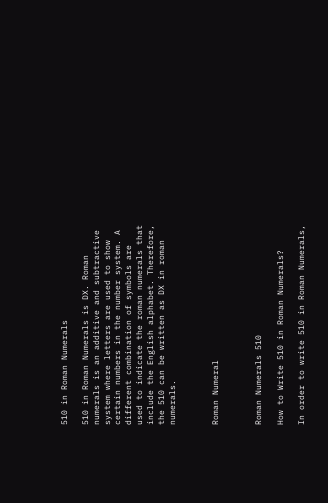510 in Roman Numerals

510 in Roman Numerals is DX. Roman numerals is an additive and subtractive system where letters are used to show certain numbers in the number system. A different combination of symbols are used to indicate the roman numerals that include the English alphabet. Therefore, the 510 can be written as DX in roman numerals.



Roman Numeral



Roman Numerals 510

How to Write 510 in Roman Numerals?

In order to write 510 in Roman Numerals,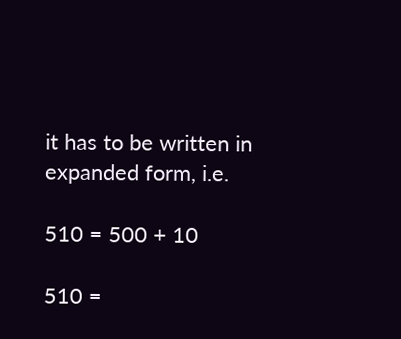it has to be written in expanded form, i.e.

510 = 500 + 10

510 =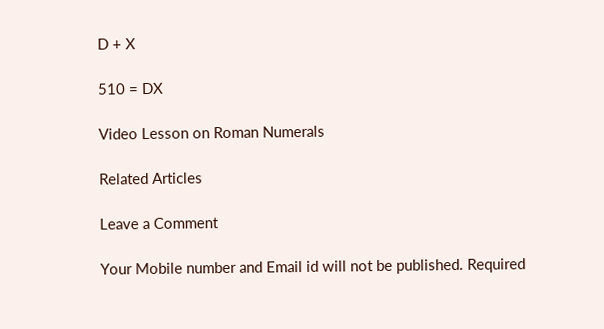D + X

510 = DX

Video Lesson on Roman Numerals

Related Articles

Leave a Comment

Your Mobile number and Email id will not be published. Required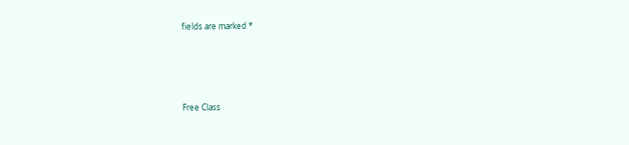fields are marked *




Free Class